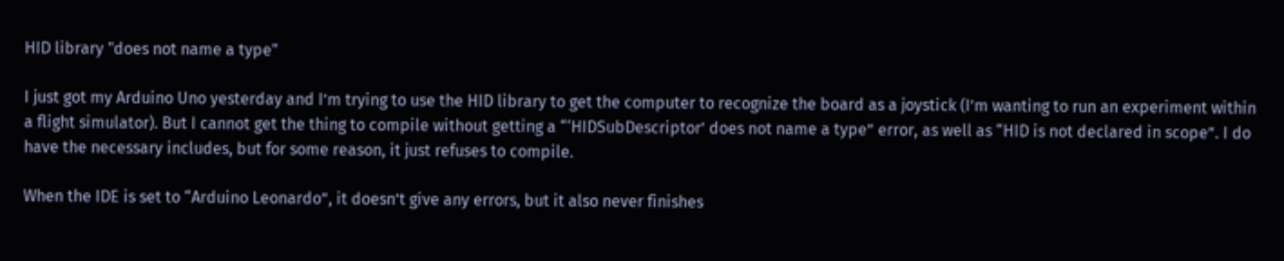HID library "does not name a type"

I just got my Arduino Uno yesterday and I’m trying to use the HID library to get the computer to recognize the board as a joystick (I’m wanting to run an experiment within a flight simulator). But I cannot get the thing to compile without getting a “‘HIDSubDescriptor’ does not name a type” error, as well as “HID is not declared in scope”. I do have the necessary includes, but for some reason, it just refuses to compile.

When the IDE is set to “Arduino Leonardo”, it doesn’t give any errors, but it also never finishes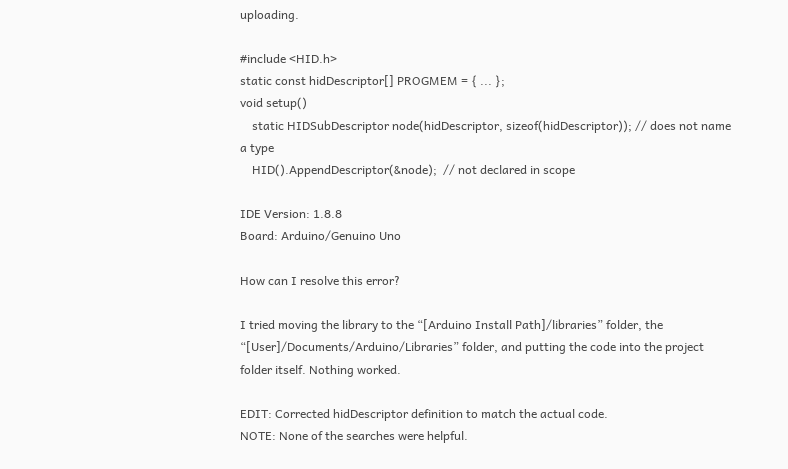uploading.

#include <HID.h>
static const hidDescriptor[] PROGMEM = { ... };
void setup()
    static HIDSubDescriptor node(hidDescriptor, sizeof(hidDescriptor)); // does not name a type
    HID().AppendDescriptor(&node);  // not declared in scope

IDE Version: 1.8.8
Board: Arduino/Genuino Uno

How can I resolve this error?

I tried moving the library to the “[Arduino Install Path]/libraries” folder, the “[User]/Documents/Arduino/Libraries” folder, and putting the code into the project folder itself. Nothing worked.

EDIT: Corrected hidDescriptor definition to match the actual code.
NOTE: None of the searches were helpful.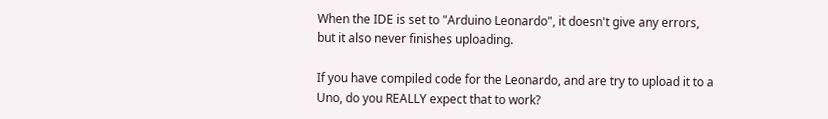When the IDE is set to "Arduino Leonardo", it doesn't give any errors, but it also never finishes uploading.

If you have compiled code for the Leonardo, and are try to upload it to a Uno, do you REALLY expect that to work?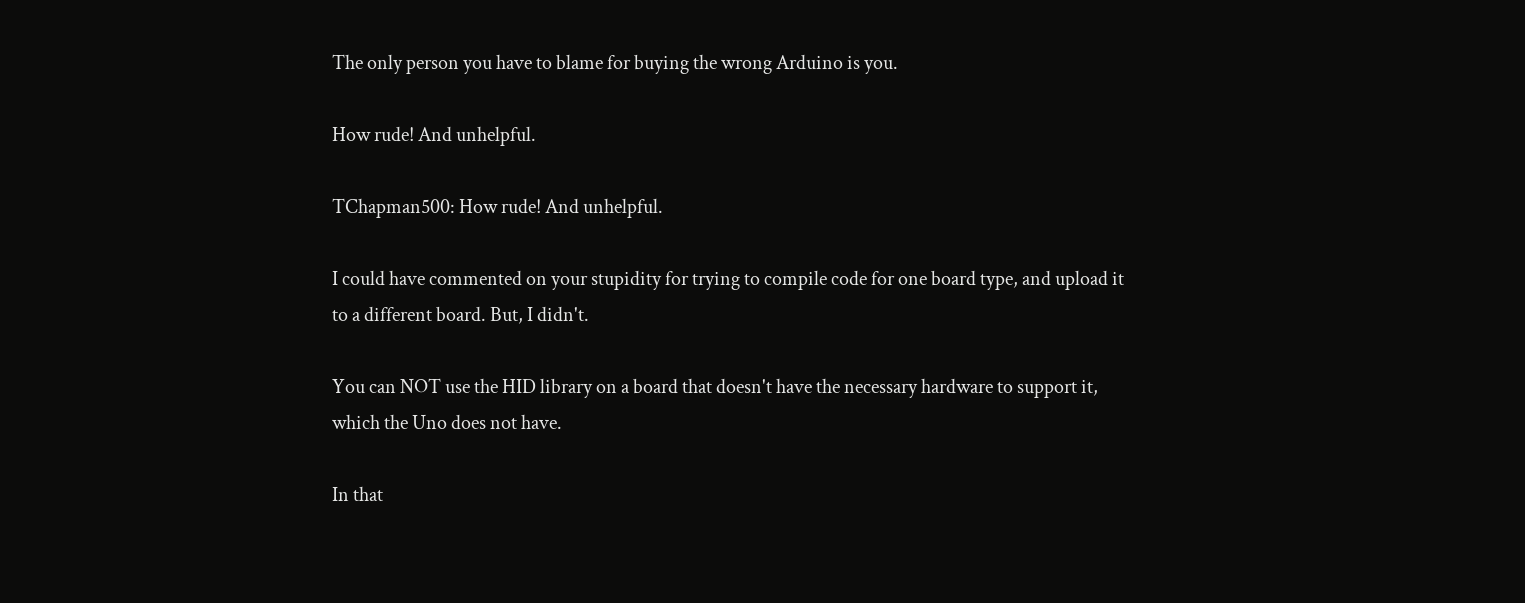The only person you have to blame for buying the wrong Arduino is you.

How rude! And unhelpful.

TChapman500: How rude! And unhelpful.

I could have commented on your stupidity for trying to compile code for one board type, and upload it to a different board. But, I didn't.

You can NOT use the HID library on a board that doesn't have the necessary hardware to support it, which the Uno does not have.

In that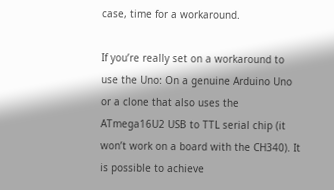case, time for a workaround.

If you’re really set on a workaround to use the Uno: On a genuine Arduino Uno or a clone that also uses the ATmega16U2 USB to TTL serial chip (it won’t work on a board with the CH340). It is possible to achieve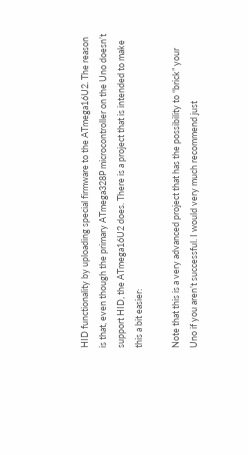HID functionality by uploading special firmware to the ATmega16U2. The reason is that, even though the primary ATmega328P microcontroller on the Uno doesn’t support HID, the ATmega16U2 does. There is a project that is intended to make this a bit easier:

Note that this is a very advanced project that has the possibility to “brick” your Uno if you aren’t successful. I would very much recommend just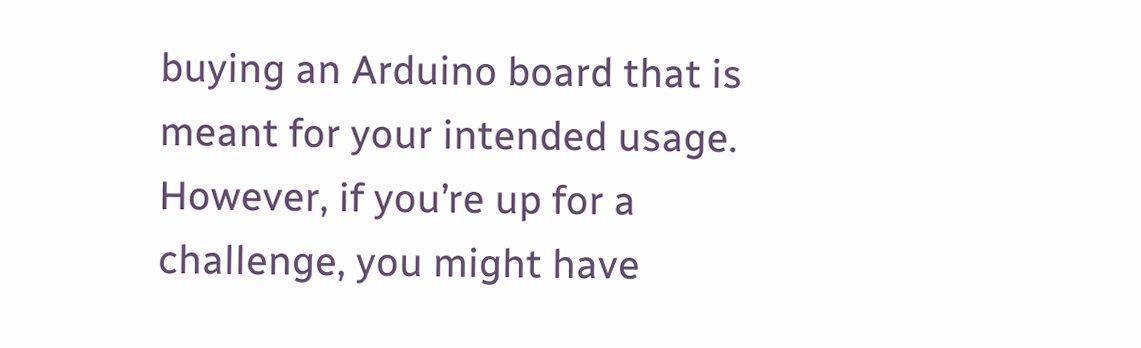buying an Arduino board that is meant for your intended usage. However, if you’re up for a challenge, you might have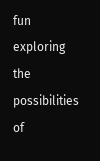fun exploring the possibilities of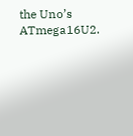the Uno’s ATmega16U2.